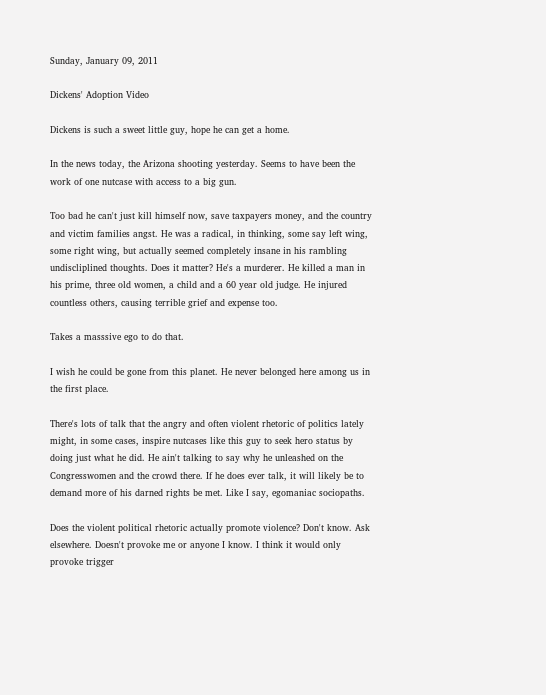Sunday, January 09, 2011

Dickens' Adoption Video

Dickens is such a sweet little guy, hope he can get a home.

In the news today, the Arizona shooting yesterday. Seems to have been the work of one nutcase with access to a big gun.

Too bad he can't just kill himself now, save taxpayers money, and the country and victim families angst. He was a radical, in thinking, some say left wing, some right wing, but actually seemed completely insane in his rambling undiscliplined thoughts. Does it matter? He's a murderer. He killed a man in his prime, three old women, a child and a 60 year old judge. He injured countless others, causing terrible grief and expense too.

Takes a masssive ego to do that.

I wish he could be gone from this planet. He never belonged here among us in the first place.

There's lots of talk that the angry and often violent rhetoric of politics lately might, in some cases, inspire nutcases like this guy to seek hero status by doing just what he did. He ain't talking to say why he unleashed on the Congresswomen and the crowd there. If he does ever talk, it will likely be to demand more of his darned rights be met. Like I say, egomaniac sociopaths.

Does the violent political rhetoric actually promote violence? Don't know. Ask elsewhere. Doesn't provoke me or anyone I know. I think it would only provoke trigger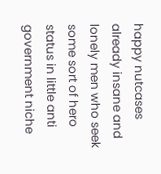happy nutcases already insane and lonely men who seek some sort of hero status in little anti government niche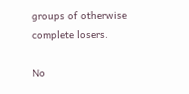groups of otherwise complete losers.

No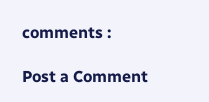comments :

Post a Comment